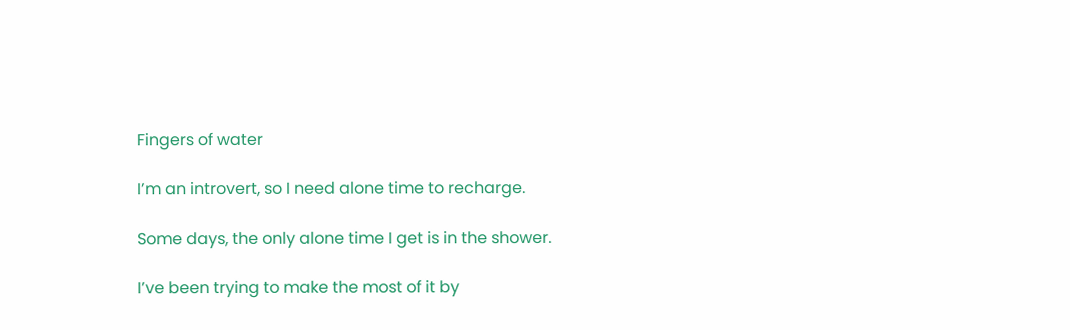Fingers of water

I’m an introvert, so I need alone time to recharge.

Some days, the only alone time I get is in the shower.

I’ve been trying to make the most of it by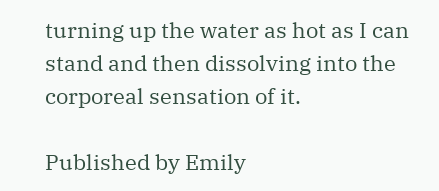turning up the water as hot as I can stand and then dissolving into the corporeal sensation of it.

Published by Emily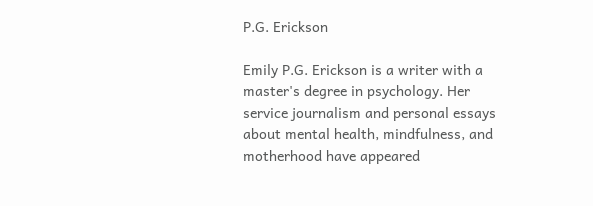P.G. Erickson

Emily P.G. Erickson is a writer with a master's degree in psychology. Her service journalism and personal essays about mental health, mindfulness, and motherhood have appeared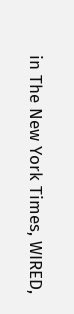in The New York Times, WIRED,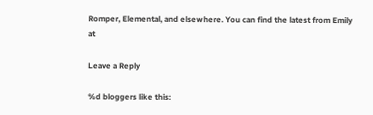Romper, Elemental, and elsewhere. You can find the latest from Emily at

Leave a Reply

%d bloggers like this: